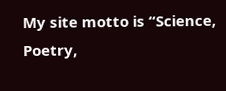My site motto is “Science, Poetry,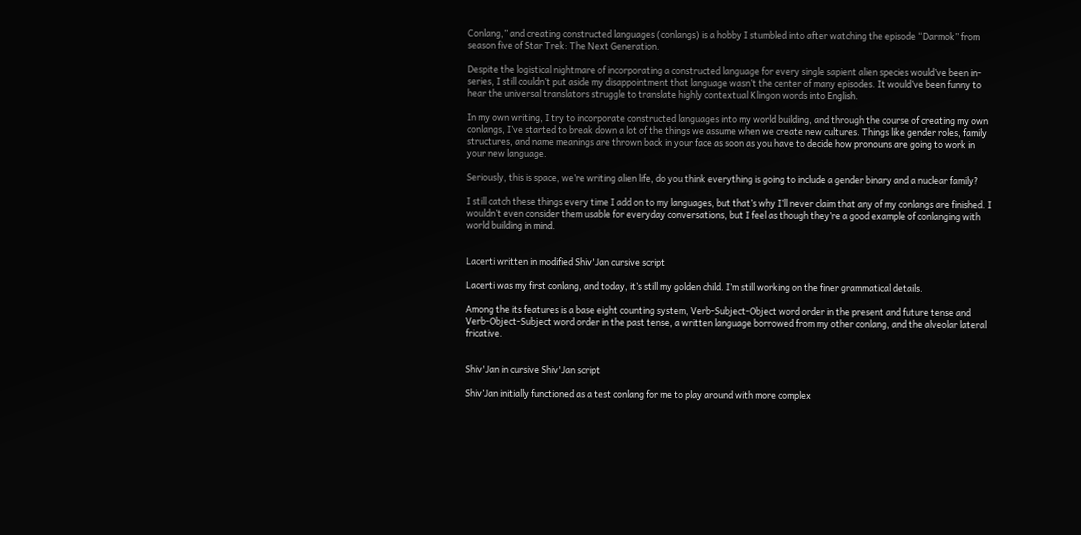Conlang,” and creating constructed languages (conlangs) is a hobby I stumbled into after watching the episode “Darmok” from season five of Star Trek: The Next Generation.

Despite the logistical nightmare of incorporating a constructed language for every single sapient alien species would’ve been in-series, I still couldn’t put aside my disappointment that language wasn’t the center of many episodes. It would’ve been funny to hear the universal translators struggle to translate highly contextual Klingon words into English.

In my own writing, I try to incorporate constructed languages into my world building, and through the course of creating my own conlangs, I’ve started to break down a lot of the things we assume when we create new cultures. Things like gender roles, family structures, and name meanings are thrown back in your face as soon as you have to decide how pronouns are going to work in your new language.

Seriously, this is space, we’re writing alien life, do you think everything is going to include a gender binary and a nuclear family?

I still catch these things every time I add on to my languages, but that’s why I’ll never claim that any of my conlangs are finished. I wouldn’t even consider them usable for everyday conversations, but I feel as though they’re a good example of conlanging with world building in mind.


Lacerti written in modified Shiv'Jan cursive script

Lacerti was my first conlang, and today, it’s still my golden child. I’m still working on the finer grammatical details.

Among the its features is a base eight counting system, Verb-Subject-Object word order in the present and future tense and Verb-Object-Subject word order in the past tense, a written language borrowed from my other conlang, and the alveolar lateral fricative.


Shiv'Jan in cursive Shiv'Jan script

Shiv’Jan initially functioned as a test conlang for me to play around with more complex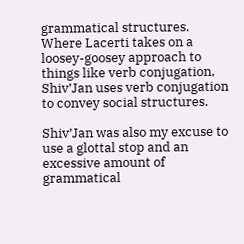grammatical structures. Where Lacerti takes on a loosey-goosey approach to things like verb conjugation, Shiv’Jan uses verb conjugation to convey social structures.

Shiv’Jan was also my excuse to use a glottal stop and an excessive amount of grammatical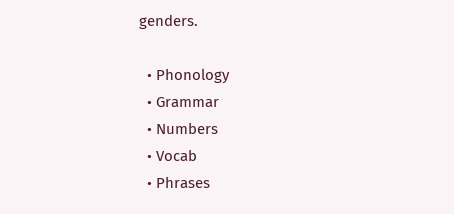genders.

  • Phonology
  • Grammar
  • Numbers
  • Vocab
  • Phrases